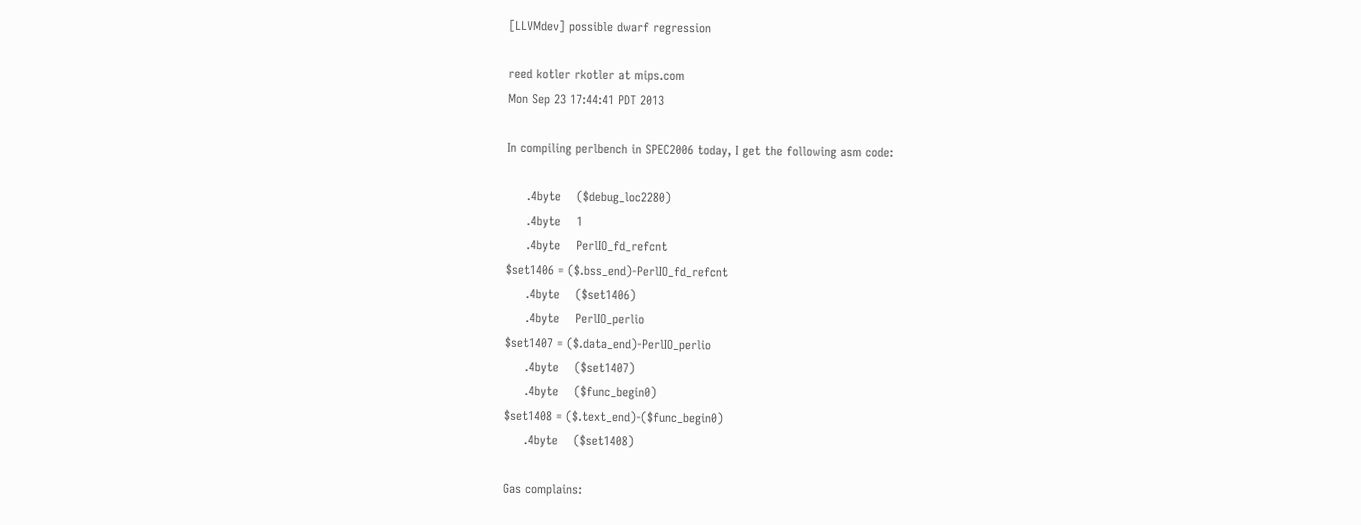[LLVMdev] possible dwarf regression

reed kotler rkotler at mips.com
Mon Sep 23 17:44:41 PDT 2013

In compiling perlbench in SPEC2006 today, I get the following asm code:

     .4byte    ($debug_loc2280)
     .4byte    1
     .4byte    PerlIO_fd_refcnt
$set1406 = ($.bss_end)-PerlIO_fd_refcnt
     .4byte    ($set1406)
     .4byte    PerlIO_perlio
$set1407 = ($.data_end)-PerlIO_perlio
     .4byte    ($set1407)
     .4byte    ($func_begin0)
$set1408 = ($.text_end)-($func_begin0)
     .4byte    ($set1408)

Gas complains: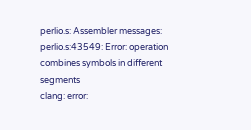perlio.s: Assembler messages:
perlio.s:43549: Error: operation combines symbols in different segments
clang: error: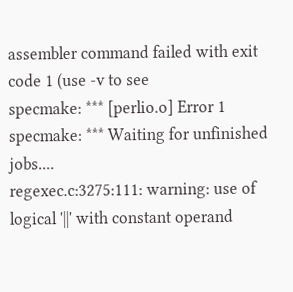assembler command failed with exit code 1 (use -v to see
specmake: *** [perlio.o] Error 1
specmake: *** Waiting for unfinished jobs....
regexec.c:3275:111: warning: use of logical '||' with constant operand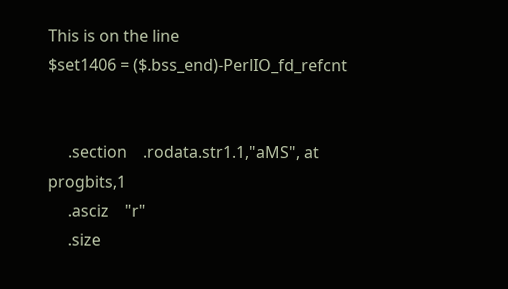This is on the line
$set1406 = ($.bss_end)-PerlIO_fd_refcnt


     .section    .rodata.str1.1,"aMS", at progbits,1
     .asciz    "r"
     .size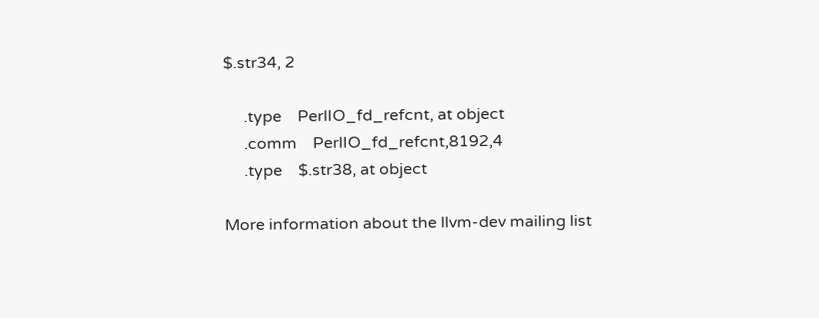$.str34, 2

     .type    PerlIO_fd_refcnt, at object
     .comm    PerlIO_fd_refcnt,8192,4
     .type    $.str38, at object

More information about the llvm-dev mailing list